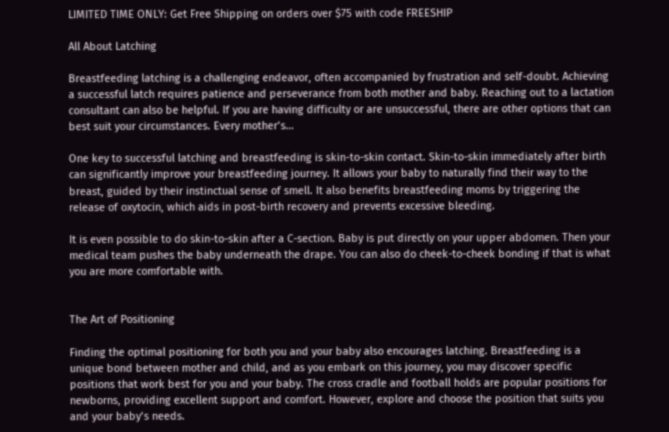LIMITED TIME ONLY: Get Free Shipping on orders over $75 with code FREESHIP

All About Latching

Breastfeeding latching is a challenging endeavor, often accompanied by frustration and self-doubt. Achieving a successful latch requires patience and perseverance from both mother and baby. Reaching out to a lactation consultant can also be helpful. If you are having difficulty or are unsuccessful, there are other options that can best suit your circumstances. Every mother’s…

One key to successful latching and breastfeeding is skin-to-skin contact. Skin-to-skin immediately after birth can significantly improve your breastfeeding journey. It allows your baby to naturally find their way to the breast, guided by their instinctual sense of smell. It also benefits breastfeeding moms by triggering the release of oxytocin, which aids in post-birth recovery and prevents excessive bleeding.

It is even possible to do skin-to-skin after a C-section. Baby is put directly on your upper abdomen. Then your medical team pushes the baby underneath the drape. You can also do cheek-to-cheek bonding if that is what you are more comfortable with.


The Art of Positioning

Finding the optimal positioning for both you and your baby also encourages latching. Breastfeeding is a unique bond between mother and child, and as you embark on this journey, you may discover specific positions that work best for you and your baby. The cross cradle and football holds are popular positions for newborns, providing excellent support and comfort. However, explore and choose the position that suits you and your baby’s needs.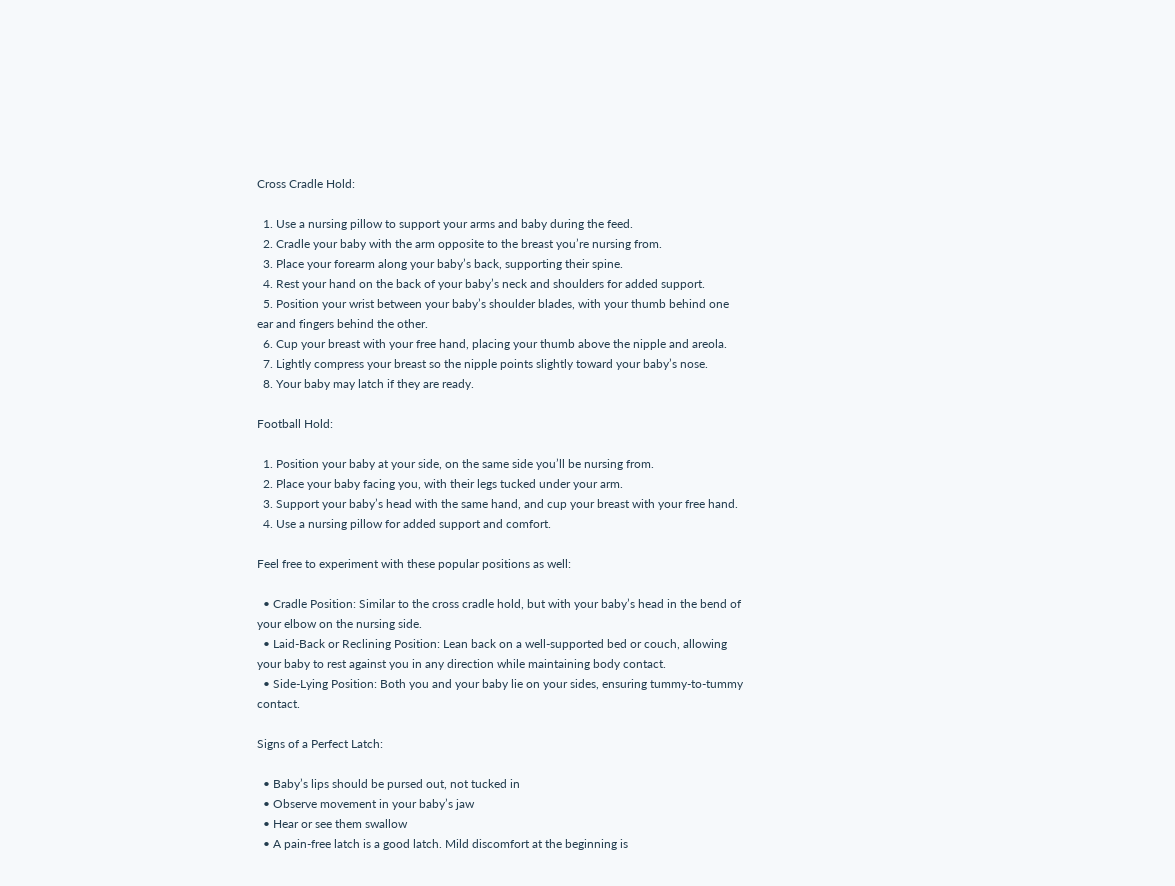Cross Cradle Hold:

  1. Use a nursing pillow to support your arms and baby during the feed.
  2. Cradle your baby with the arm opposite to the breast you’re nursing from.
  3. Place your forearm along your baby’s back, supporting their spine.
  4. Rest your hand on the back of your baby’s neck and shoulders for added support.
  5. Position your wrist between your baby’s shoulder blades, with your thumb behind one ear and fingers behind the other.
  6. Cup your breast with your free hand, placing your thumb above the nipple and areola.
  7. Lightly compress your breast so the nipple points slightly toward your baby’s nose.
  8. Your baby may latch if they are ready.

Football Hold:

  1. Position your baby at your side, on the same side you’ll be nursing from.
  2. Place your baby facing you, with their legs tucked under your arm.
  3. Support your baby’s head with the same hand, and cup your breast with your free hand.
  4. Use a nursing pillow for added support and comfort.

Feel free to experiment with these popular positions as well:

  • Cradle Position: Similar to the cross cradle hold, but with your baby’s head in the bend of your elbow on the nursing side.
  • Laid-Back or Reclining Position: Lean back on a well-supported bed or couch, allowing your baby to rest against you in any direction while maintaining body contact.
  • Side-Lying Position: Both you and your baby lie on your sides, ensuring tummy-to-tummy contact.

Signs of a Perfect Latch:

  • Baby’s lips should be pursed out, not tucked in
  • Observe movement in your baby’s jaw
  • Hear or see them swallow
  • A pain-free latch is a good latch. Mild discomfort at the beginning is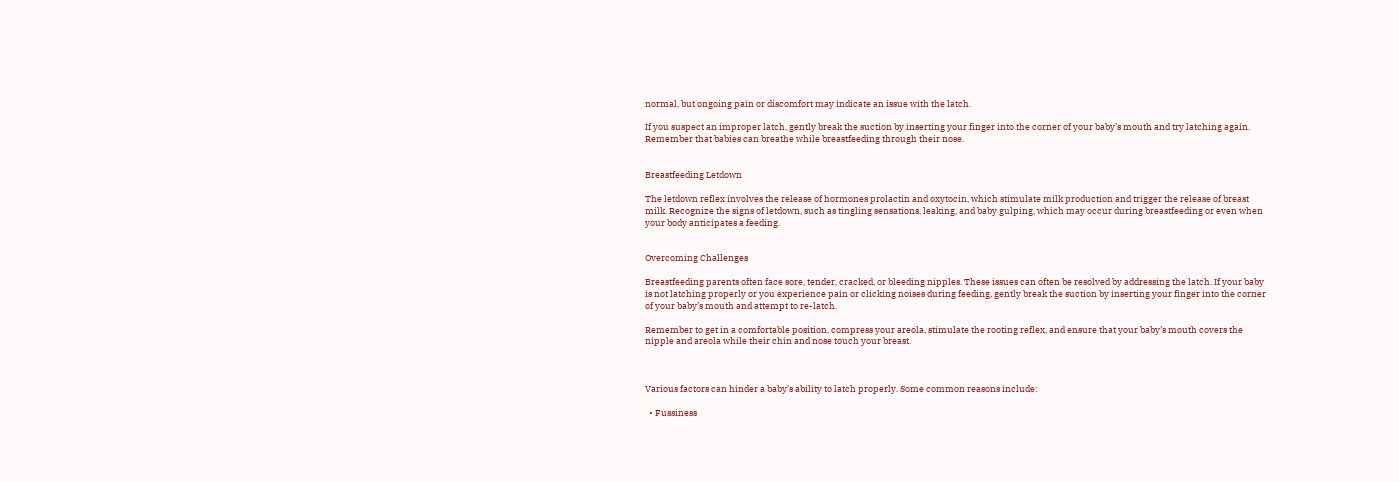normal, but ongoing pain or discomfort may indicate an issue with the latch.

If you suspect an improper latch, gently break the suction by inserting your finger into the corner of your baby’s mouth and try latching again. Remember that babies can breathe while breastfeeding through their nose.


Breastfeeding Letdown

The letdown reflex involves the release of hormones prolactin and oxytocin, which stimulate milk production and trigger the release of breast milk. Recognize the signs of letdown, such as tingling sensations, leaking, and baby gulping, which may occur during breastfeeding or even when your body anticipates a feeding.


Overcoming Challenges

Breastfeeding parents often face sore, tender, cracked, or bleeding nipples. These issues can often be resolved by addressing the latch. If your baby is not latching properly or you experience pain or clicking noises during feeding, gently break the suction by inserting your finger into the corner of your baby’s mouth and attempt to re-latch.

Remember to get in a comfortable position, compress your areola, stimulate the rooting reflex, and ensure that your baby’s mouth covers the nipple and areola while their chin and nose touch your breast.



Various factors can hinder a baby’s ability to latch properly. Some common reasons include:

  • Fussiness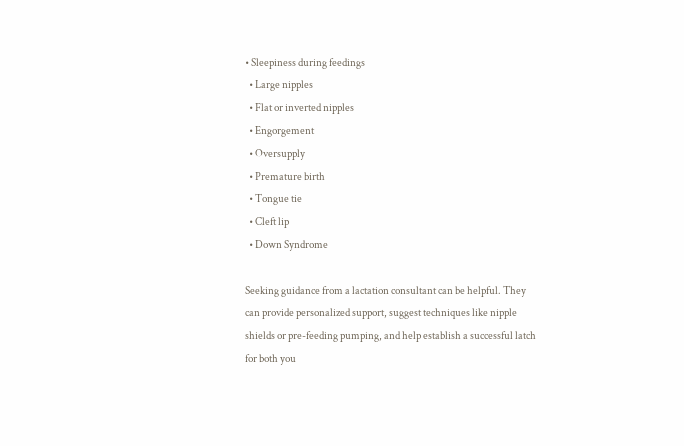• Sleepiness during feedings
  • Large nipples
  • Flat or inverted nipples
  • Engorgement
  • Oversupply
  • Premature birth
  • Tongue tie
  • Cleft lip
  • Down Syndrome

Seeking guidance from a lactation consultant can be helpful. They can provide personalized support, suggest techniques like nipple shields or pre-feeding pumping, and help establish a successful latch for both you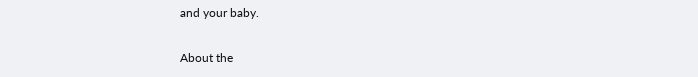and your baby.

About the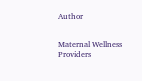Author


Maternal Wellness Providers